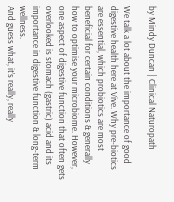by Mindy Duncan | Clinical Naturopath

We talk a lot about the importance of good digestive health here at Vive. Why pre-biotics are essential, which probiotics are most beneficial for certain conditions & generally how to optimise your microbiome. However, one aspect of digestive function that often gets overlooked is stomach (gastric) acid and its importance in digestive function & long-term wellness.
And guess what, it’s really, really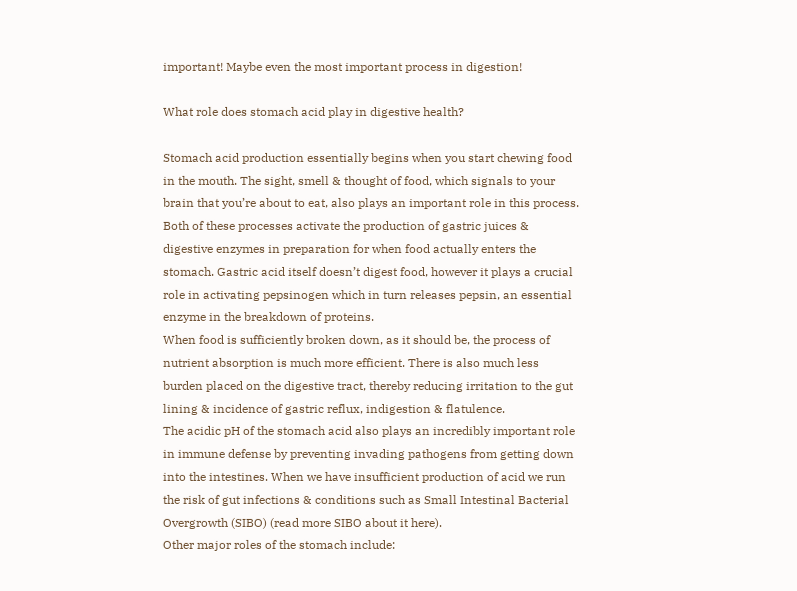important! Maybe even the most important process in digestion!

What role does stomach acid play in digestive health?

Stomach acid production essentially begins when you start chewing food in the mouth. The sight, smell & thought of food, which signals to your brain that you’re about to eat, also plays an important role in this process. Both of these processes activate the production of gastric juices & digestive enzymes in preparation for when food actually enters the stomach. Gastric acid itself doesn’t digest food, however it plays a crucial role in activating pepsinogen which in turn releases pepsin, an essential enzyme in the breakdown of proteins.
When food is sufficiently broken down, as it should be, the process of nutrient absorption is much more efficient. There is also much less burden placed on the digestive tract, thereby reducing irritation to the gut lining & incidence of gastric reflux, indigestion & flatulence.
The acidic pH of the stomach acid also plays an incredibly important role in immune defense by preventing invading pathogens from getting down into the intestines. When we have insufficient production of acid we run the risk of gut infections & conditions such as Small Intestinal Bacterial Overgrowth (SIBO) (read more SIBO about it here).
Other major roles of the stomach include: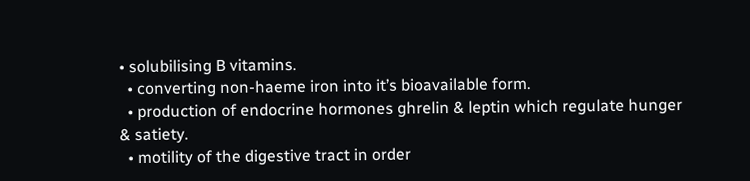• solubilising B vitamins.
  • converting non-haeme iron into it’s bioavailable form.
  • production of endocrine hormones ghrelin & leptin which regulate hunger & satiety.
  • motility of the digestive tract in order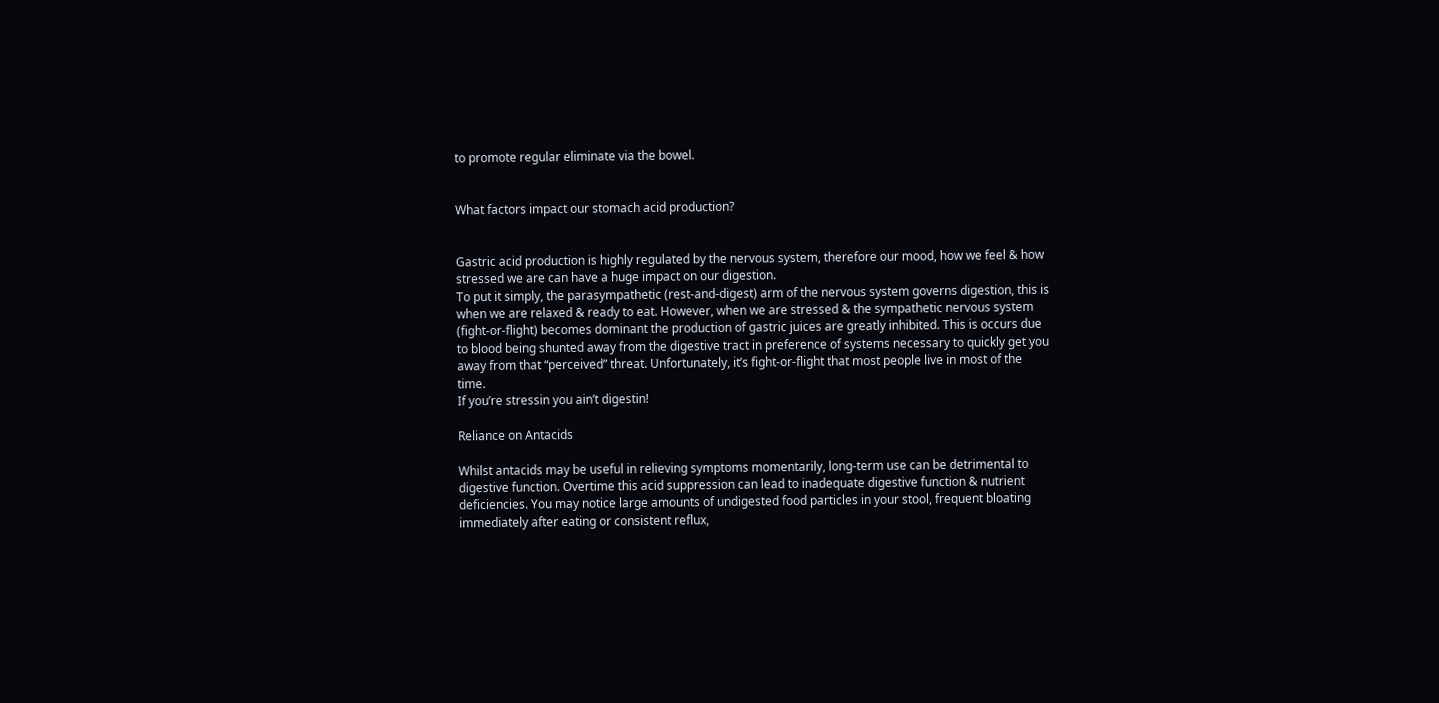to promote regular eliminate via the bowel.


What factors impact our stomach acid production?


Gastric acid production is highly regulated by the nervous system, therefore our mood, how we feel & how stressed we are can have a huge impact on our digestion.
To put it simply, the parasympathetic (rest-and-digest) arm of the nervous system governs digestion, this is when we are relaxed & ready to eat. However, when we are stressed & the sympathetic nervous system (fight-or-flight) becomes dominant the production of gastric juices are greatly inhibited. This is occurs due to blood being shunted away from the digestive tract in preference of systems necessary to quickly get you away from that “perceived” threat. Unfortunately, it’s fight-or-flight that most people live in most of the time.
If you’re stressin you ain’t digestin!

Reliance on Antacids

Whilst antacids may be useful in relieving symptoms momentarily, long-term use can be detrimental to digestive function. Overtime this acid suppression can lead to inadequate digestive function & nutrient deficiencies. You may notice large amounts of undigested food particles in your stool, frequent bloating immediately after eating or consistent reflux,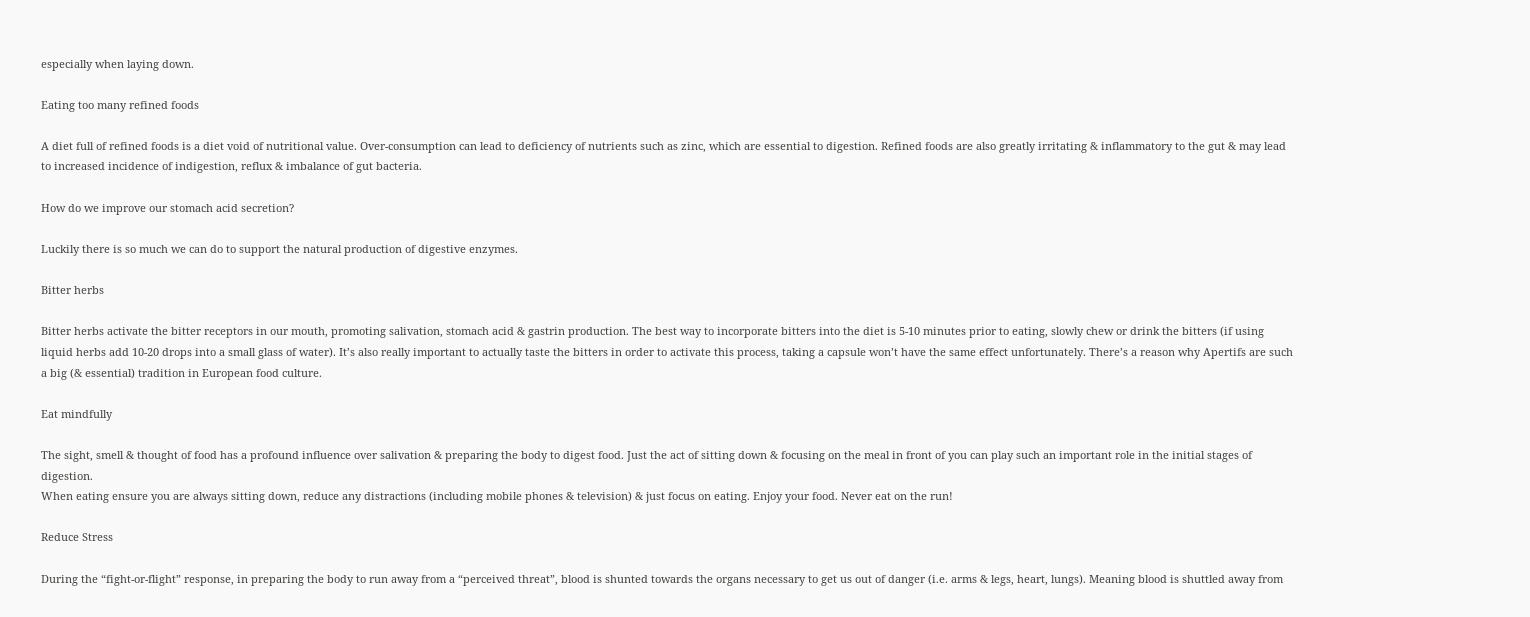especially when laying down.

Eating too many refined foods

A diet full of refined foods is a diet void of nutritional value. Over-consumption can lead to deficiency of nutrients such as zinc, which are essential to digestion. Refined foods are also greatly irritating & inflammatory to the gut & may lead to increased incidence of indigestion, reflux & imbalance of gut bacteria.

How do we improve our stomach acid secretion?

Luckily there is so much we can do to support the natural production of digestive enzymes.

Bitter herbs

Bitter herbs activate the bitter receptors in our mouth, promoting salivation, stomach acid & gastrin production. The best way to incorporate bitters into the diet is 5-10 minutes prior to eating, slowly chew or drink the bitters (if using liquid herbs add 10-20 drops into a small glass of water). It’s also really important to actually taste the bitters in order to activate this process, taking a capsule won’t have the same effect unfortunately. There’s a reason why Apertifs are such a big (& essential) tradition in European food culture.

Eat mindfully

The sight, smell & thought of food has a profound influence over salivation & preparing the body to digest food. Just the act of sitting down & focusing on the meal in front of you can play such an important role in the initial stages of digestion.
When eating ensure you are always sitting down, reduce any distractions (including mobile phones & television) & just focus on eating. Enjoy your food. Never eat on the run!

Reduce Stress

During the “fight-or-flight” response, in preparing the body to run away from a “perceived threat”, blood is shunted towards the organs necessary to get us out of danger (i.e. arms & legs, heart, lungs). Meaning blood is shuttled away from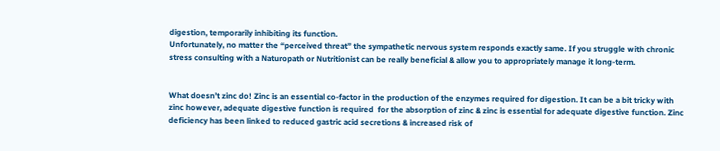digestion, temporarily inhibiting its function.
Unfortunately, no matter the “perceived threat” the sympathetic nervous system responds exactly same. If you struggle with chronic stress consulting with a Naturopath or Nutritionist can be really beneficial & allow you to appropriately manage it long-term.


What doesn’t zinc do! Zinc is an essential co-factor in the production of the enzymes required for digestion. It can be a bit tricky with zinc however, adequate digestive function is required  for the absorption of zinc & zinc is essential for adequate digestive function. Zinc deficiency has been linked to reduced gastric acid secretions & increased risk of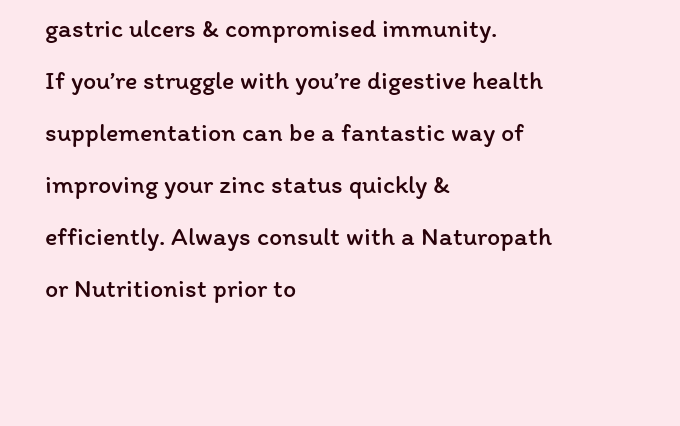gastric ulcers & compromised immunity.
If you’re struggle with you’re digestive health supplementation can be a fantastic way of improving your zinc status quickly & efficiently. Always consult with a Naturopath or Nutritionist prior to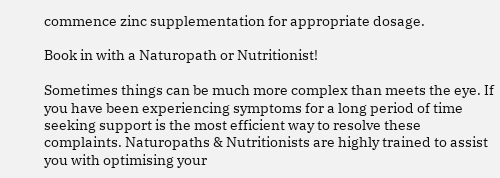commence zinc supplementation for appropriate dosage.

Book in with a Naturopath or Nutritionist!

Sometimes things can be much more complex than meets the eye. If you have been experiencing symptoms for a long period of time seeking support is the most efficient way to resolve these complaints. Naturopaths & Nutritionists are highly trained to assist you with optimising your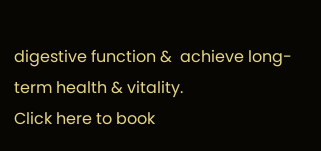digestive function &  achieve long-term health & vitality.
Click here to book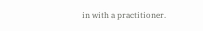in with a practitioner.